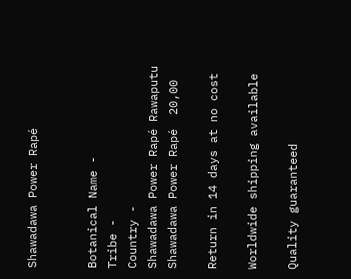Shawadawa Power Rapé


Botanical Name -
Tribe -
Country -
Shawadawa Power Rapé Rawaputu
Shawadawa Power Rapé  20,00

Return in 14 days at no cost

Worldwide shipping available

Quality guaranteed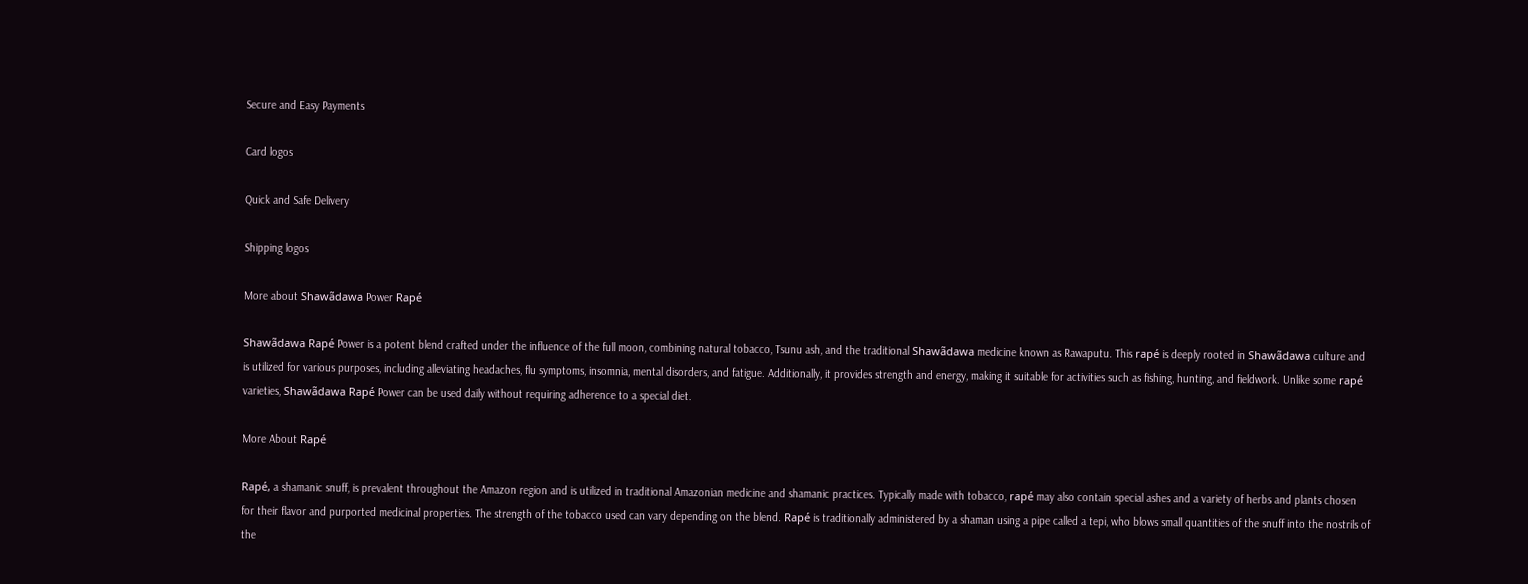Secure and Easy Payments

Card logos

Quick and Safe Delivery

Shipping logos

More about Shawãdawa Power Rapé

Shawãdawa Rapé Power is a potent blend crafted under the influence of the full moon, combining natural tobacco, Tsunu ash, and the traditional Shawãdawa medicine known as Rawaputu. This rapé is deeply rooted in Shawãdawa culture and is utilized for various purposes, including alleviating headaches, flu symptoms, insomnia, mental disorders, and fatigue. Additionally, it provides strength and energy, making it suitable for activities such as fishing, hunting, and fieldwork. Unlike some rapé varieties, Shawãdawa Rapé Power can be used daily without requiring adherence to a special diet.

More About Rapé

Rapé, a shamanic snuff, is prevalent throughout the Amazon region and is utilized in traditional Amazonian medicine and shamanic practices. Typically made with tobacco, rapé may also contain special ashes and a variety of herbs and plants chosen for their flavor and purported medicinal properties. The strength of the tobacco used can vary depending on the blend. Rapé is traditionally administered by a shaman using a pipe called a tepi, who blows small quantities of the snuff into the nostrils of the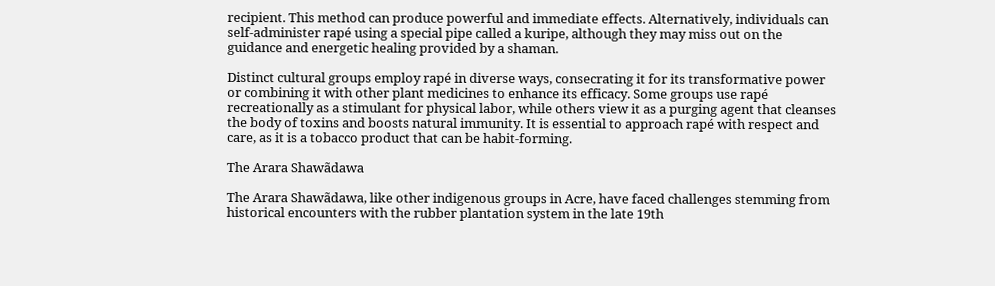recipient. This method can produce powerful and immediate effects. Alternatively, individuals can self-administer rapé using a special pipe called a kuripe, although they may miss out on the guidance and energetic healing provided by a shaman.

Distinct cultural groups employ rapé in diverse ways, consecrating it for its transformative power or combining it with other plant medicines to enhance its efficacy. Some groups use rapé recreationally as a stimulant for physical labor, while others view it as a purging agent that cleanses the body of toxins and boosts natural immunity. It is essential to approach rapé with respect and care, as it is a tobacco product that can be habit-forming.

The Arara Shawãdawa

The Arara Shawãdawa, like other indigenous groups in Acre, have faced challenges stemming from historical encounters with the rubber plantation system in the late 19th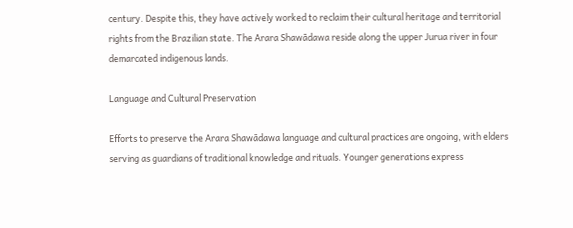century. Despite this, they have actively worked to reclaim their cultural heritage and territorial rights from the Brazilian state. The Arara Shawãdawa reside along the upper Jurua river in four demarcated indigenous lands.

Language and Cultural Preservation

Efforts to preserve the Arara Shawãdawa language and cultural practices are ongoing, with elders serving as guardians of traditional knowledge and rituals. Younger generations express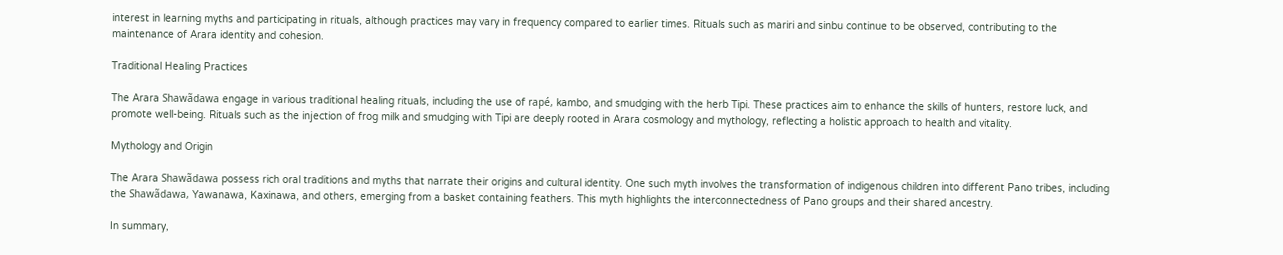interest in learning myths and participating in rituals, although practices may vary in frequency compared to earlier times. Rituals such as mariri and sinbu continue to be observed, contributing to the maintenance of Arara identity and cohesion.

Traditional Healing Practices

The Arara Shawãdawa engage in various traditional healing rituals, including the use of rapé, kambo, and smudging with the herb Tipi. These practices aim to enhance the skills of hunters, restore luck, and promote well-being. Rituals such as the injection of frog milk and smudging with Tipi are deeply rooted in Arara cosmology and mythology, reflecting a holistic approach to health and vitality.

Mythology and Origin

The Arara Shawãdawa possess rich oral traditions and myths that narrate their origins and cultural identity. One such myth involves the transformation of indigenous children into different Pano tribes, including the Shawãdawa, Yawanawa, Kaxinawa, and others, emerging from a basket containing feathers. This myth highlights the interconnectedness of Pano groups and their shared ancestry.

In summary,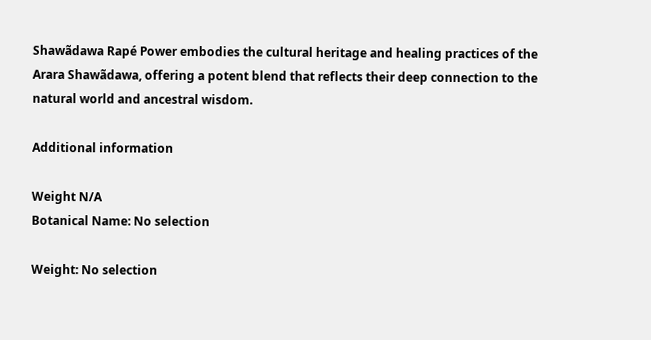Shawãdawa Rapé Power embodies the cultural heritage and healing practices of the Arara Shawãdawa, offering a potent blend that reflects their deep connection to the natural world and ancestral wisdom.

Additional information

Weight N/A
Botanical Name: No selection

Weight: No selection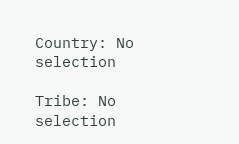Country: No selection

Tribe: No selection